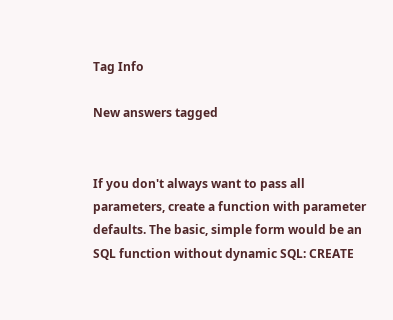Tag Info

New answers tagged


If you don't always want to pass all parameters, create a function with parameter defaults. The basic, simple form would be an SQL function without dynamic SQL: CREATE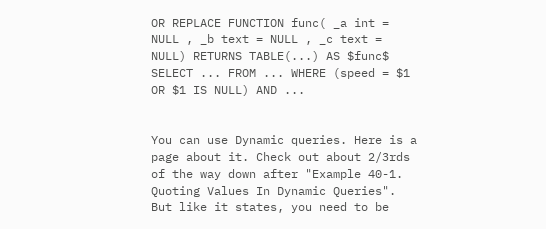OR REPLACE FUNCTION func( _a int = NULL , _b text = NULL , _c text = NULL) RETURNS TABLE(...) AS $func$ SELECT ... FROM ... WHERE (speed = $1 OR $1 IS NULL) AND ...


You can use Dynamic queries. Here is a page about it. Check out about 2/3rds of the way down after "Example 40-1. Quoting Values In Dynamic Queries". But like it states, you need to be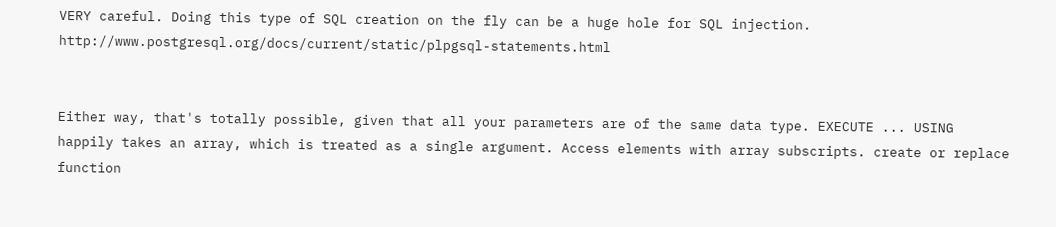VERY careful. Doing this type of SQL creation on the fly can be a huge hole for SQL injection. http://www.postgresql.org/docs/current/static/plpgsql-statements.html


Either way, that's totally possible, given that all your parameters are of the same data type. EXECUTE ... USING happily takes an array, which is treated as a single argument. Access elements with array subscripts. create or replace function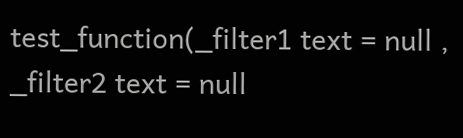test_function(_filter1 text = null , _filter2 text = null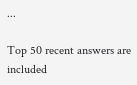...

Top 50 recent answers are included